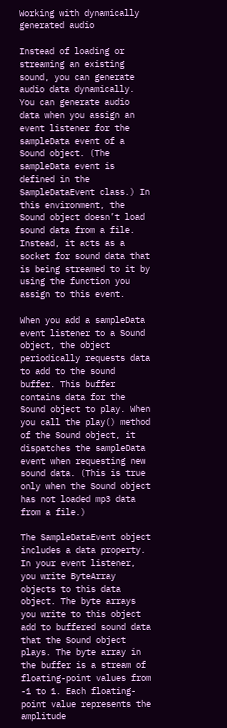Working with dynamically generated audio

Instead of loading or streaming an existing sound, you can generate audio data dynamically. You can generate audio data when you assign an event listener for the sampleData event of a Sound object. (The sampleData event is defined in the SampleDataEvent class.) In this environment, the Sound object doesn’t load sound data from a file. Instead, it acts as a socket for sound data that is being streamed to it by using the function you assign to this event.

When you add a sampleData event listener to a Sound object, the object periodically requests data to add to the sound buffer. This buffer contains data for the Sound object to play. When you call the play() method of the Sound object, it dispatches the sampleData event when requesting new sound data. (This is true only when the Sound object has not loaded mp3 data from a file.)

The SampleDataEvent object includes a data property. In your event listener, you write ByteArray objects to this data object. The byte arrays you write to this object add to buffered sound data that the Sound object plays. The byte array in the buffer is a stream of floating-point values from -1 to 1. Each floating-point value represents the amplitude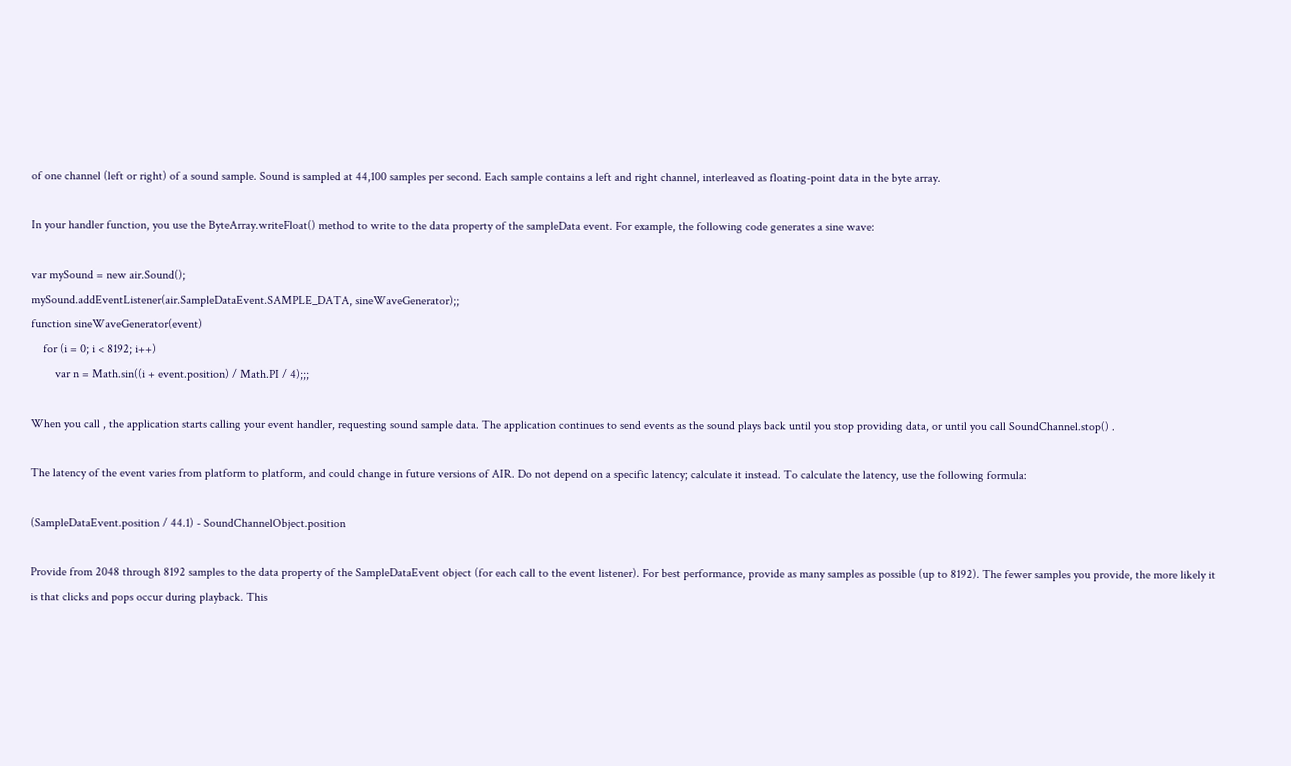of one channel (left or right) of a sound sample. Sound is sampled at 44,100 samples per second. Each sample contains a left and right channel, interleaved as floating-point data in the byte array.

In your handler function, you use the ByteArray.writeFloat() method to write to the data property of the sampleData event. For example, the following code generates a sine wave:

var mySound = new air.Sound();
mySound.addEventListener(air.SampleDataEvent.SAMPLE_DATA, sineWaveGenerator);;
function sineWaveGenerator(event)
    for (i = 0; i < 8192; i++)
        var n = Math.sin((i + event.position) / Math.PI / 4);;;

When you call , the application starts calling your event handler, requesting sound sample data. The application continues to send events as the sound plays back until you stop providing data, or until you call SoundChannel.stop() .

The latency of the event varies from platform to platform, and could change in future versions of AIR. Do not depend on a specific latency; calculate it instead. To calculate the latency, use the following formula:

(SampleDataEvent.position / 44.1) - SoundChannelObject.position

Provide from 2048 through 8192 samples to the data property of the SampleDataEvent object (for each call to the event listener). For best performance, provide as many samples as possible (up to 8192). The fewer samples you provide, the more likely it is that clicks and pops occur during playback. This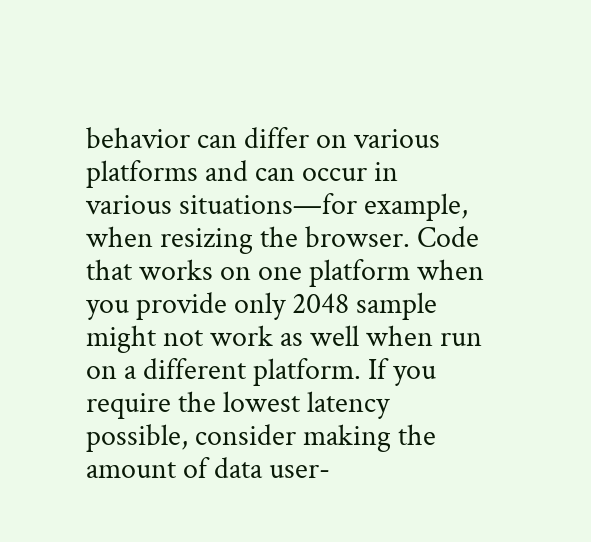behavior can differ on various platforms and can occur in various situations—for example, when resizing the browser. Code that works on one platform when you provide only 2048 sample might not work as well when run on a different platform. If you require the lowest latency possible, consider making the amount of data user-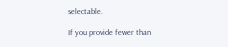selectable.

If you provide fewer than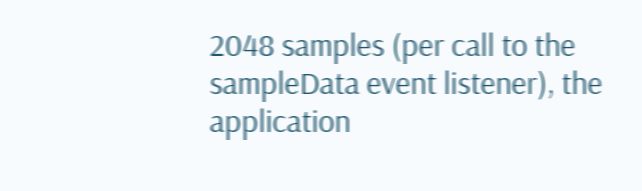2048 samples (per call to the sampleData event listener), the application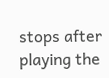stops after playing the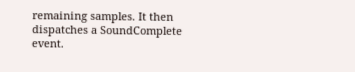remaining samples. It then dispatches a SoundComplete event.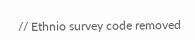// Ethnio survey code removed